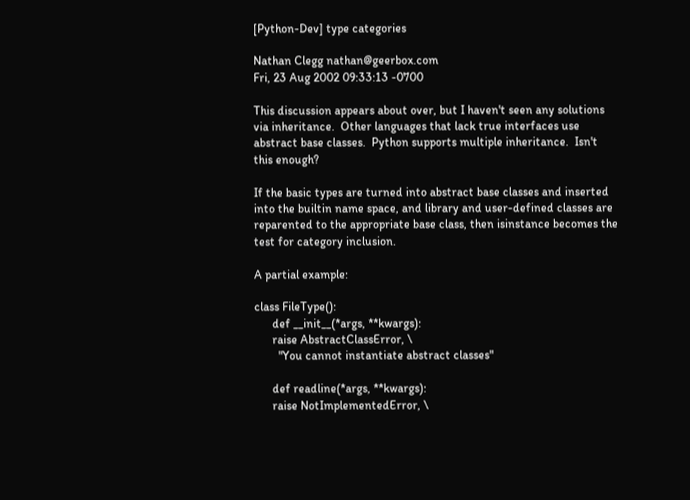[Python-Dev] type categories

Nathan Clegg nathan@geerbox.com
Fri, 23 Aug 2002 09:33:13 -0700

This discussion appears about over, but I haven't seen any solutions
via inheritance.  Other languages that lack true interfaces use
abstract base classes.  Python supports multiple inheritance.  Isn't
this enough?

If the basic types are turned into abstract base classes and inserted
into the builtin name space, and library and user-defined classes are
reparented to the appropriate base class, then isinstance becomes the
test for category inclusion.

A partial example:

class FileType():
      def __init__(*args, **kwargs):
      raise AbstractClassError, \
        "You cannot instantiate abstract classes"

      def readline(*args, **kwargs):
      raise NotImplementedError, \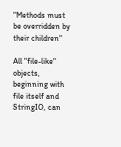"Methods must be overridden by their children"

All "file-like" objects, beginning with file itself and StringIO, can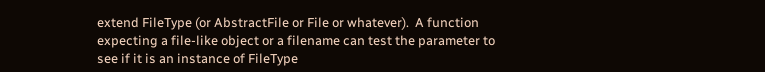extend FileType (or AbstractFile or File or whatever).  A function
expecting a file-like object or a filename can test the parameter to
see if it is an instance of FileType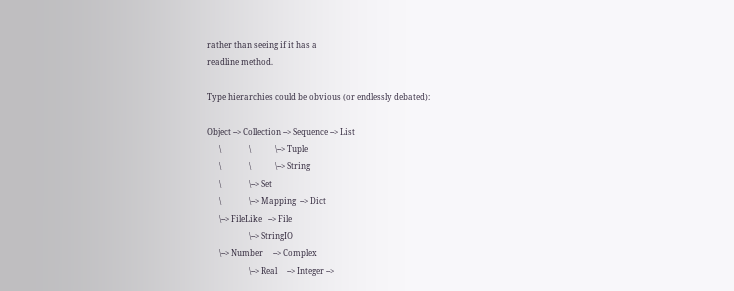rather than seeing if it has a
readline method.

Type hierarchies could be obvious (or endlessly debated):

Object --> Collection --> Sequence --> List
      \              \            \--> Tuple
      \              \            \--> String
      \              \--> Set
      \              \--> Mapping  --> Dict
      \--> FileLike   --> File
                     \--> StringIO
      \--> Number     --> Complex
                     \--> Real     --> Integer -->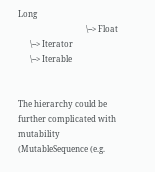Long
                                  \--> Float
      \--> Iterator
      \--> Iterable


The hierarchy could be further complicated with mutability
(MutableSequence (e.g.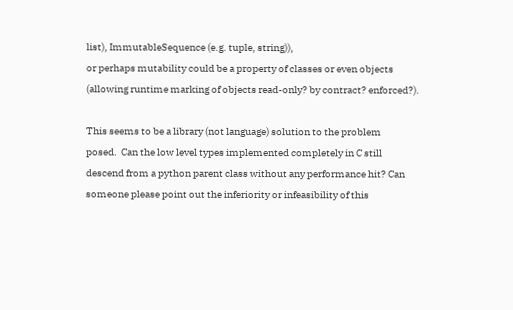list), ImmutableSequence (e.g. tuple, string)),
or perhaps mutability could be a property of classes or even objects
(allowing runtime marking of objects read-only? by contract? enforced?).

This seems to be a library (not language) solution to the problem
posed.  Can the low level types implemented completely in C still
descend from a python parent class without any performance hit? Can
someone please point out the inferiority or infeasibility of this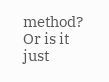method?  Or is it just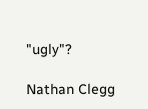"ugly"?

Nathan Clegg